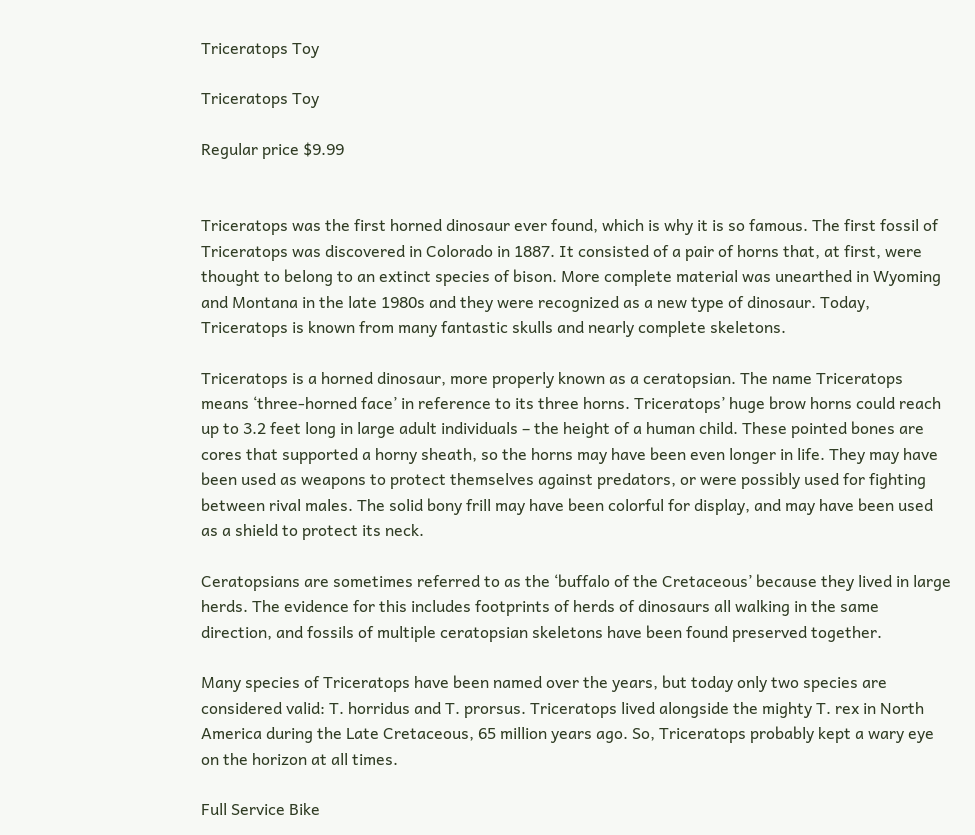Triceratops Toy

Triceratops Toy

Regular price $9.99


Triceratops was the first horned dinosaur ever found, which is why it is so famous. The first fossil of Triceratops was discovered in Colorado in 1887. It consisted of a pair of horns that, at first, were thought to belong to an extinct species of bison. More complete material was unearthed in Wyoming and Montana in the late 1980s and they were recognized as a new type of dinosaur. Today, Triceratops is known from many fantastic skulls and nearly complete skeletons.

Triceratops is a horned dinosaur, more properly known as a ceratopsian. The name Triceratops means ‘three-horned face’ in reference to its three horns. Triceratops’ huge brow horns could reach up to 3.2 feet long in large adult individuals – the height of a human child. These pointed bones are cores that supported a horny sheath, so the horns may have been even longer in life. They may have been used as weapons to protect themselves against predators, or were possibly used for fighting between rival males. The solid bony frill may have been colorful for display, and may have been used as a shield to protect its neck.

Ceratopsians are sometimes referred to as the ‘buffalo of the Cretaceous’ because they lived in large herds. The evidence for this includes footprints of herds of dinosaurs all walking in the same direction, and fossils of multiple ceratopsian skeletons have been found preserved together.

Many species of Triceratops have been named over the years, but today only two species are considered valid: T. horridus and T. prorsus. Triceratops lived alongside the mighty T. rex in North America during the Late Cretaceous, 65 million years ago. So, Triceratops probably kept a wary eye on the horizon at all times.

Full Service Bike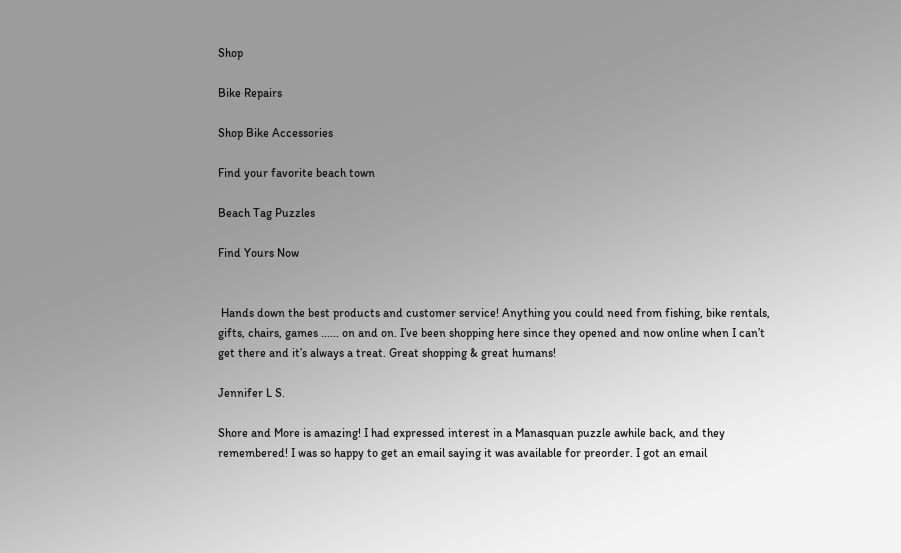Shop

Bike Repairs

Shop Bike Accessories

Find your favorite beach town

Beach Tag Puzzles

Find Yours Now


 Hands down the best products and customer service! Anything you could need from fishing, bike rentals, gifts, chairs, games ...... on and on. I’ve been shopping here since they opened and now online when I can’t get there and it’s always a treat. Great shopping & great humans!

Jennifer L S.

Shore and More is amazing! I had expressed interest in a Manasquan puzzle awhile back, and they remembered! I was so happy to get an email saying it was available for preorder. I got an email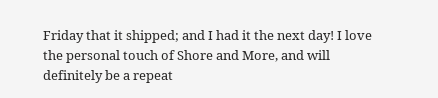Friday that it shipped; and I had it the next day! I love the personal touch of Shore and More, and will definitely be a repeat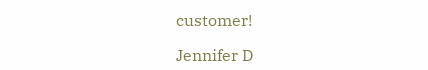customer!

Jennifer D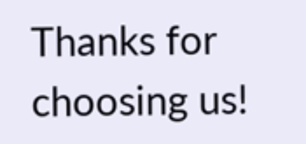Thanks for choosing us!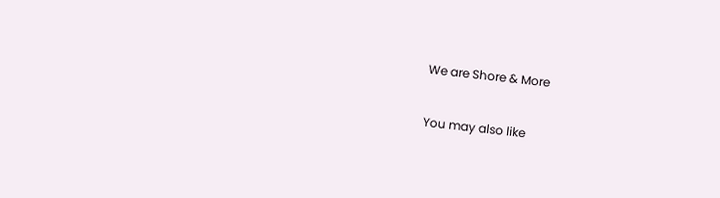We are Shore & More

You may also like